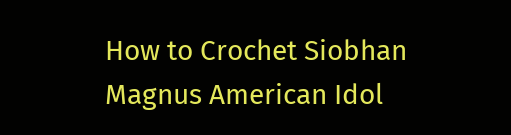How to Crochet Siobhan Magnus American Idol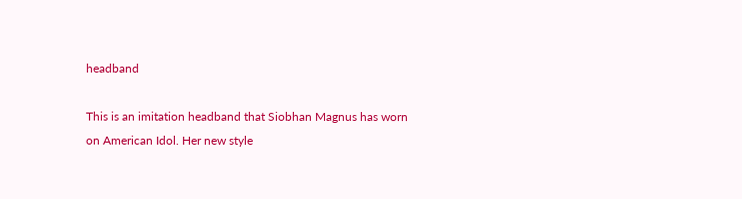headband

This is an imitation headband that Siobhan Magnus has worn on American Idol. Her new style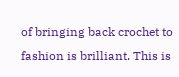of bringing back crochet to fashion is brilliant. This is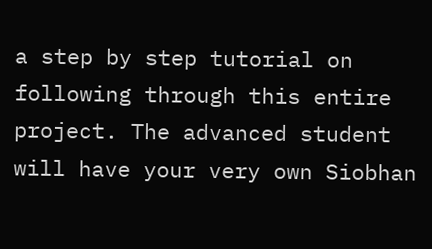a step by step tutorial on following through this entire project. The advanced student will have your very own Siobhan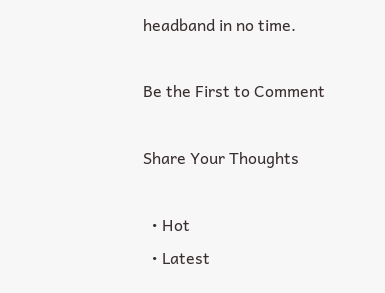headband in no time.

Be the First to Comment

Share Your Thoughts

  • Hot
  • Latest